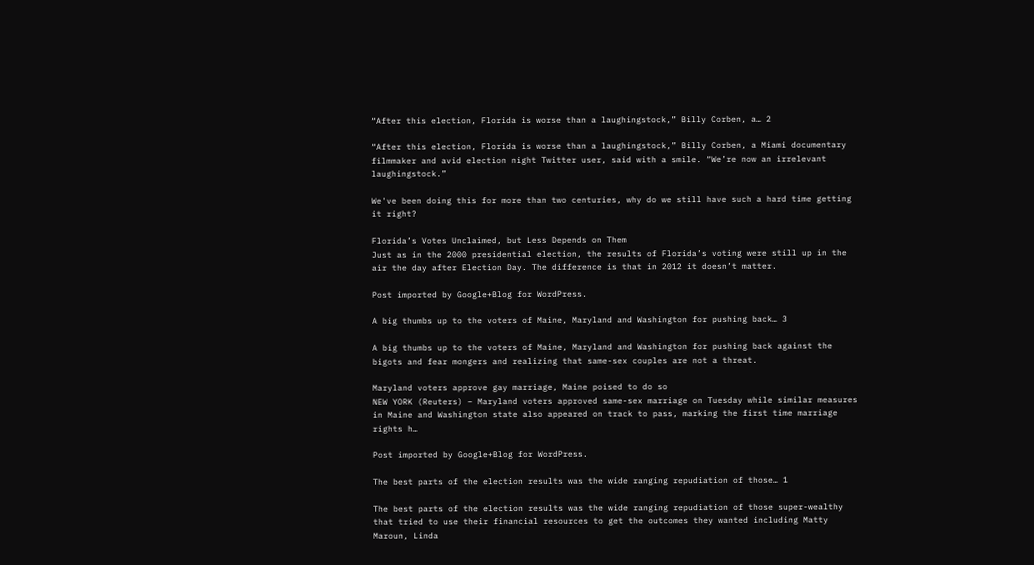“After this election, Florida is worse than a laughingstock,” Billy Corben, a… 2

“After this election, Florida is worse than a laughingstock,” Billy Corben, a Miami documentary filmmaker and avid election night Twitter user, said with a smile. “We’re now an irrelevant laughingstock.”

We've been doing this for more than two centuries, why do we still have such a hard time getting it right?

Florida’s Votes Unclaimed, but Less Depends on Them
Just as in the 2000 presidential election, the results of Florida’s voting were still up in the air the day after Election Day. The difference is that in 2012 it doesn’t matter.

Post imported by Google+Blog for WordPress.

A big thumbs up to the voters of Maine, Maryland and Washington for pushing back… 3

A big thumbs up to the voters of Maine, Maryland and Washington for pushing back against the bigots and fear mongers and realizing that same-sex couples are not a threat.

Maryland voters approve gay marriage, Maine poised to do so
NEW YORK (Reuters) – Maryland voters approved same-sex marriage on Tuesday while similar measures in Maine and Washington state also appeared on track to pass, marking the first time marriage rights h…

Post imported by Google+Blog for WordPress.

The best parts of the election results was the wide ranging repudiation of those… 1

The best parts of the election results was the wide ranging repudiation of those super-wealthy that tried to use their financial resources to get the outcomes they wanted including Matty Maroun, Linda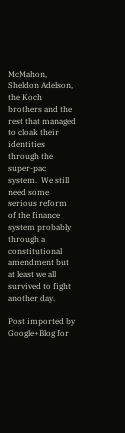McMahon, Sheldon Adelson, the Koch brothers and the rest that managed to cloak their identities through the super-pac system.  We still need some serious reform of the finance system probably through a constitutional amendment but at least we all survived to fight another day.

Post imported by Google+Blog for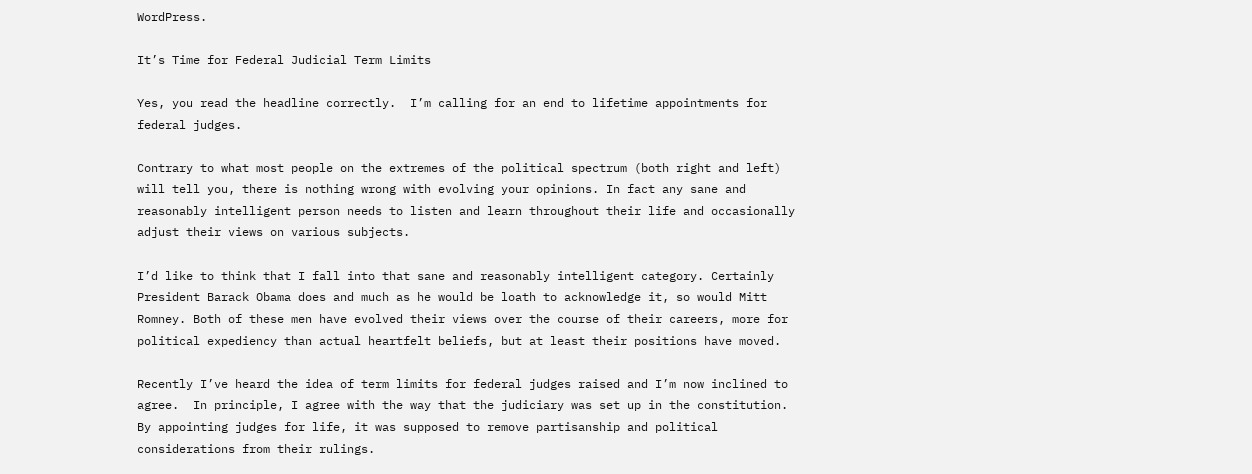WordPress.

It’s Time for Federal Judicial Term Limits

Yes, you read the headline correctly.  I’m calling for an end to lifetime appointments for federal judges.

Contrary to what most people on the extremes of the political spectrum (both right and left) will tell you, there is nothing wrong with evolving your opinions. In fact any sane and reasonably intelligent person needs to listen and learn throughout their life and occasionally adjust their views on various subjects.

I’d like to think that I fall into that sane and reasonably intelligent category. Certainly President Barack Obama does and much as he would be loath to acknowledge it, so would Mitt Romney. Both of these men have evolved their views over the course of their careers, more for political expediency than actual heartfelt beliefs, but at least their positions have moved.

Recently I’ve heard the idea of term limits for federal judges raised and I’m now inclined to agree.  In principle, I agree with the way that the judiciary was set up in the constitution. By appointing judges for life, it was supposed to remove partisanship and political considerations from their rulings.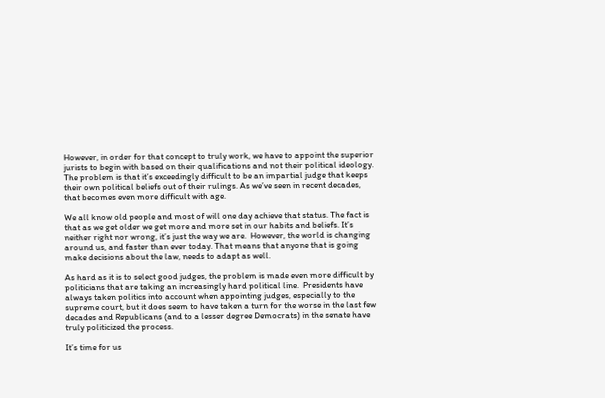However, in order for that concept to truly work, we have to appoint the superior jurists to begin with based on their qualifications and not their political ideology. The problem is that it’s exceedingly difficult to be an impartial judge that keeps their own political beliefs out of their rulings. As we’ve seen in recent decades, that becomes even more difficult with age.

We all know old people and most of will one day achieve that status. The fact is that as we get older we get more and more set in our habits and beliefs. It’s neither right nor wrong, it’s just the way we are.  However, the world is changing around us, and faster than ever today. That means that anyone that is going make decisions about the law, needs to adapt as well.

As hard as it is to select good judges, the problem is made even more difficult by politicians that are taking an increasingly hard political line.  Presidents have always taken politics into account when appointing judges, especially to the supreme court, but it does seem to have taken a turn for the worse in the last few decades and Republicans (and to a lesser degree Democrats) in the senate have truly politicized the process.

It’s time for us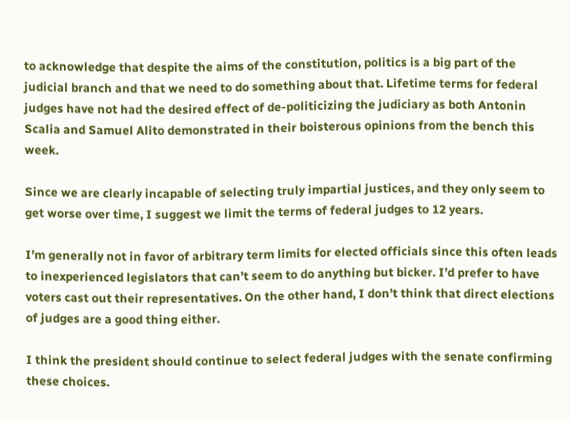to acknowledge that despite the aims of the constitution, politics is a big part of the judicial branch and that we need to do something about that. Lifetime terms for federal judges have not had the desired effect of de-politicizing the judiciary as both Antonin Scalia and Samuel Alito demonstrated in their boisterous opinions from the bench this week.

Since we are clearly incapable of selecting truly impartial justices, and they only seem to get worse over time, I suggest we limit the terms of federal judges to 12 years.

I’m generally not in favor of arbitrary term limits for elected officials since this often leads to inexperienced legislators that can’t seem to do anything but bicker. I’d prefer to have voters cast out their representatives. On the other hand, I don’t think that direct elections of judges are a good thing either.

I think the president should continue to select federal judges with the senate confirming these choices.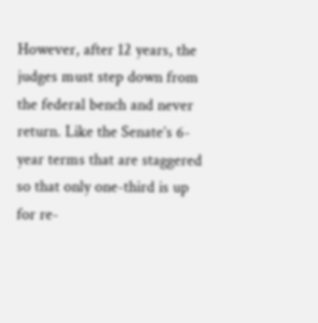However, after 12 years, the judges must step down from the federal bench and never return. Like the Senate’s 6-year terms that are staggered so that only one-third is up for re-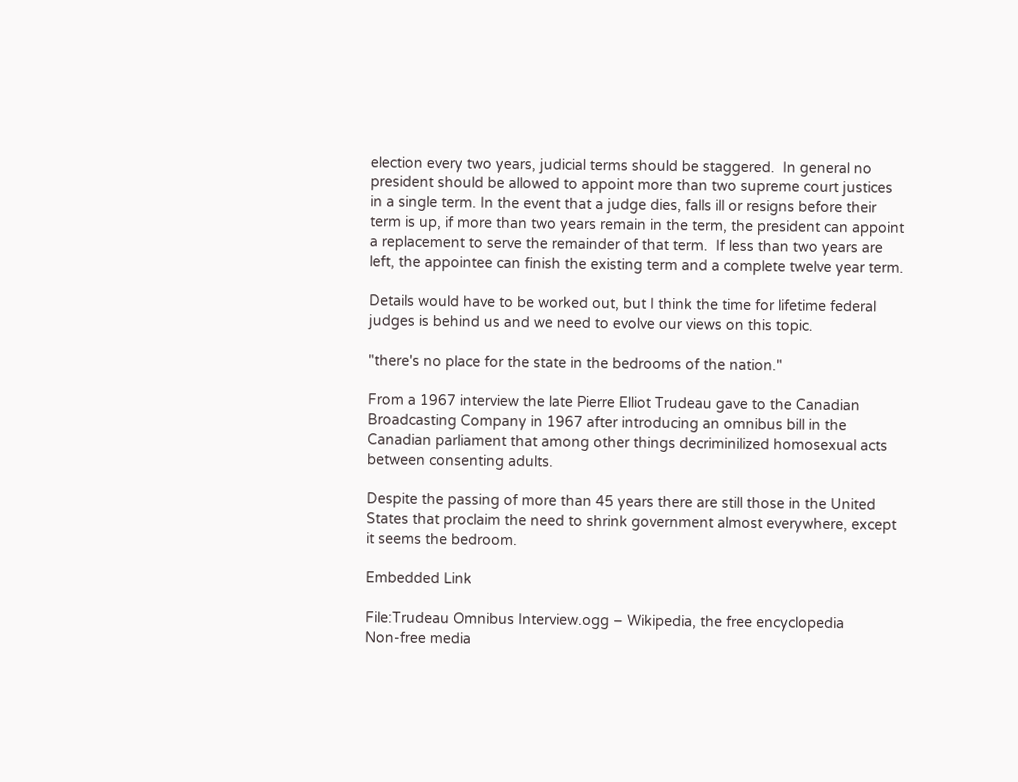election every two years, judicial terms should be staggered.  In general no president should be allowed to appoint more than two supreme court justices in a single term. In the event that a judge dies, falls ill or resigns before their term is up, if more than two years remain in the term, the president can appoint a replacement to serve the remainder of that term.  If less than two years are left, the appointee can finish the existing term and a complete twelve year term.

Details would have to be worked out, but I think the time for lifetime federal judges is behind us and we need to evolve our views on this topic.

"there's no place for the state in the bedrooms of the nation."

From a 1967 interview the late Pierre Elliot Trudeau gave to the Canadian Broadcasting Company in 1967 after introducing an omnibus bill in the Canadian parliament that among other things decriminilized homosexual acts between consenting adults.

Despite the passing of more than 45 years there are still those in the United States that proclaim the need to shrink government almost everywhere, except it seems the bedroom.

Embedded Link

File:Trudeau Omnibus Interview.ogg – Wikipedia, the free encyclopedia
Non-free media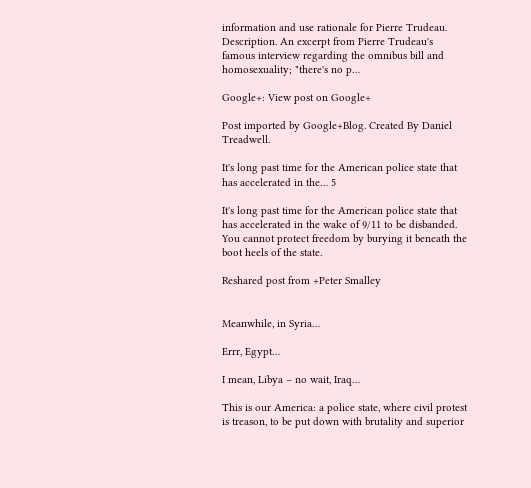information and use rationale for Pierre Trudeau. Description. An excerpt from Pierre Trudeau's famous interview regarding the omnibus bill and homosexuality; "there's no p…

Google+: View post on Google+

Post imported by Google+Blog. Created By Daniel Treadwell.

It's long past time for the American police state that has accelerated in the… 5

It's long past time for the American police state that has accelerated in the wake of 9/11 to be disbanded. You cannot protect freedom by burying it beneath the boot heels of the state.

Reshared post from +Peter Smalley


Meanwhile, in Syria…

Errr, Egypt…

I mean, Libya – no wait, Iraq…

This is our America: a police state, where civil protest is treason, to be put down with brutality and superior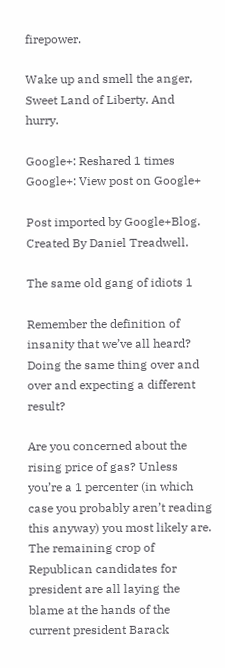firepower.

Wake up and smell the anger, Sweet Land of Liberty. And hurry.

Google+: Reshared 1 times
Google+: View post on Google+

Post imported by Google+Blog. Created By Daniel Treadwell.

The same old gang of idiots 1

Remember the definition of insanity that we’ve all heard? Doing the same thing over and over and expecting a different result?

Are you concerned about the rising price of gas? Unless you’re a 1 percenter (in which case you probably aren’t reading this anyway) you most likely are. The remaining crop of Republican candidates for president are all laying the blame at the hands of the current president Barack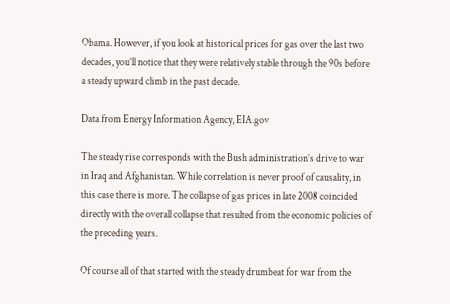Obama. However, if you look at historical prices for gas over the last two decades, you’ll notice that they were relatively stable through the 90s before a steady upward climb in the past decade.

Data from Energy Information Agency, EIA.gov

The steady rise corresponds with the Bush administration’s drive to war in Iraq and Afghanistan. While correlation is never proof of causality, in this case there is more. The collapse of gas prices in late 2008 coincided directly with the overall collapse that resulted from the economic policies of the preceding years.

Of course all of that started with the steady drumbeat for war from the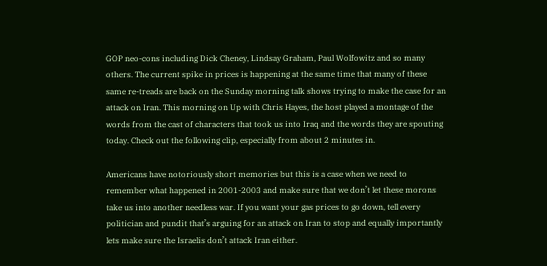GOP neo-cons including Dick Cheney, Lindsay Graham, Paul Wolfowitz and so many others. The current spike in prices is happening at the same time that many of these same re-treads are back on the Sunday morning talk shows trying to make the case for an attack on Iran. This morning on Up with Chris Hayes, the host played a montage of the words from the cast of characters that took us into Iraq and the words they are spouting today. Check out the following clip, especially from about 2 minutes in.

Americans have notoriously short memories but this is a case when we need to remember what happened in 2001-2003 and make sure that we don’t let these morons take us into another needless war. If you want your gas prices to go down, tell every politician and pundit that’s arguing for an attack on Iran to stop and equally importantly lets make sure the Israelis don’t attack Iran either.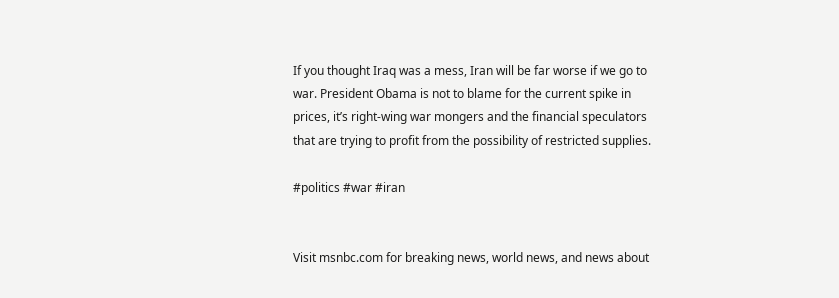If you thought Iraq was a mess, Iran will be far worse if we go to war. President Obama is not to blame for the current spike in prices, it’s right-wing war mongers and the financial speculators that are trying to profit from the possibility of restricted supplies.

#politics #war #iran


Visit msnbc.com for breaking news, world news, and news about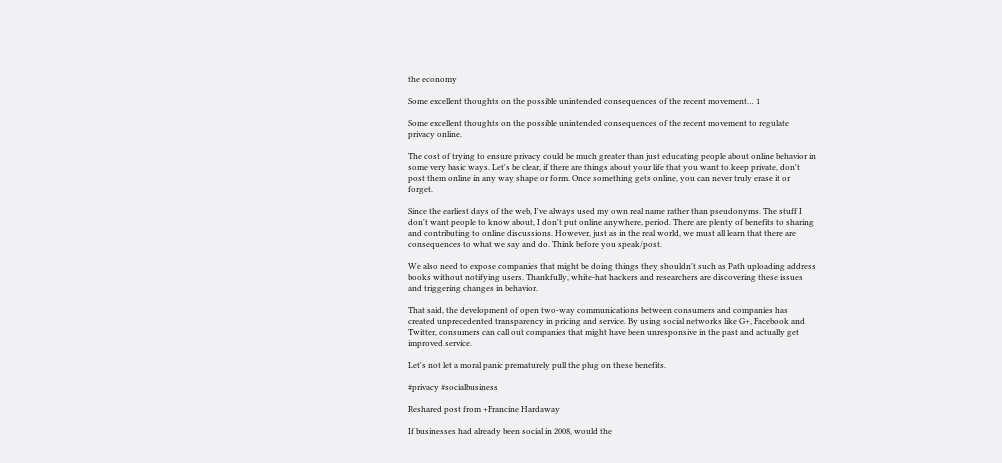the economy

Some excellent thoughts on the possible unintended consequences of the recent movement… 1

Some excellent thoughts on the possible unintended consequences of the recent movement to regulate privacy online.

The cost of trying to ensure privacy could be much greater than just educating people about online behavior in some very basic ways. Let's be clear, if there are things about your life that you want to keep private, don't post them online in any way shape or form. Once something gets online, you can never truly erase it or forget.

Since the earliest days of the web, I've always used my own real name rather than pseudonyms. The stuff I don't want people to know about, I don't put online anywhere, period. There are plenty of benefits to sharing and contributing to online discussions. However, just as in the real world, we must all learn that there are consequences to what we say and do. Think before you speak/post.

We also need to expose companies that might be doing things they shouldn't such as Path uploading address books without notifying users. Thankfully, white-hat hackers and researchers are discovering these issues and triggering changes in behavior.

That said, the development of open two-way communications between consumers and companies has created unprecedented transparency in pricing and service. By using social networks like G+, Facebook and Twitter, consumers can call out companies that might have been unresponsive in the past and actually get improved service.

Let's not let a moral panic prematurely pull the plug on these benefits.

#privacy #socialbusiness

Reshared post from +Francine Hardaway

If businesses had already been social in 2008, would the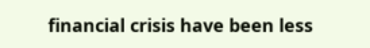financial crisis have been less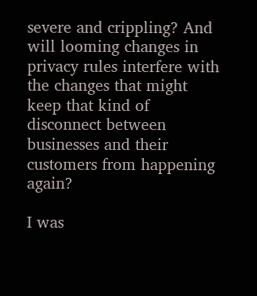severe and crippling? And will looming changes in privacy rules interfere with the changes that might keep that kind of disconnect between businesses and their customers from happening again?

I was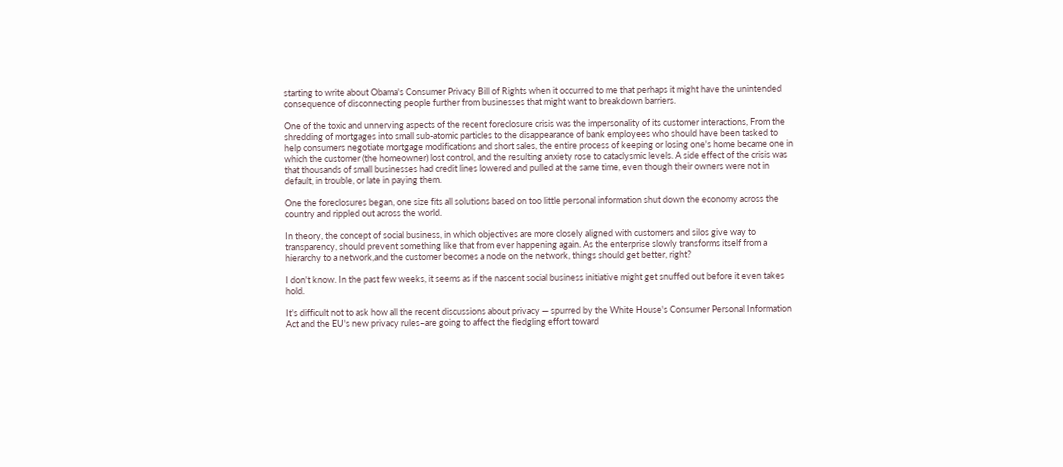starting to write about Obama's Consumer Privacy Bill of Rights when it occurred to me that perhaps it might have the unintended consequence of disconnecting people further from businesses that might want to breakdown barriers.

One of the toxic and unnerving aspects of the recent foreclosure crisis was the impersonality of its customer interactions, From the shredding of mortgages into small sub-atomic particles to the disappearance of bank employees who should have been tasked to help consumers negotiate mortgage modifications and short sales, the entire process of keeping or losing one's home became one in which the customer (the homeowner) lost control, and the resulting anxiety rose to cataclysmic levels. A side effect of the crisis was that thousands of small businesses had credit lines lowered and pulled at the same time, even though their owners were not in default, in trouble, or late in paying them.

One the foreclosures began, one size fits all solutions based on too little personal information shut down the economy across the country and rippled out across the world.

In theory, the concept of social business, in which objectives are more closely aligned with customers and silos give way to transparency, should prevent something like that from ever happening again. As the enterprise slowly transforms itself from a hierarchy to a network,and the customer becomes a node on the network, things should get better, right?

I don't know. In the past few weeks, it seems as if the nascent social business initiative might get snuffed out before it even takes hold.

It's difficult not to ask how all the recent discussions about privacy — spurred by the White House's Consumer Personal Information Act and the EU's new privacy rules–are going to affect the fledgling effort toward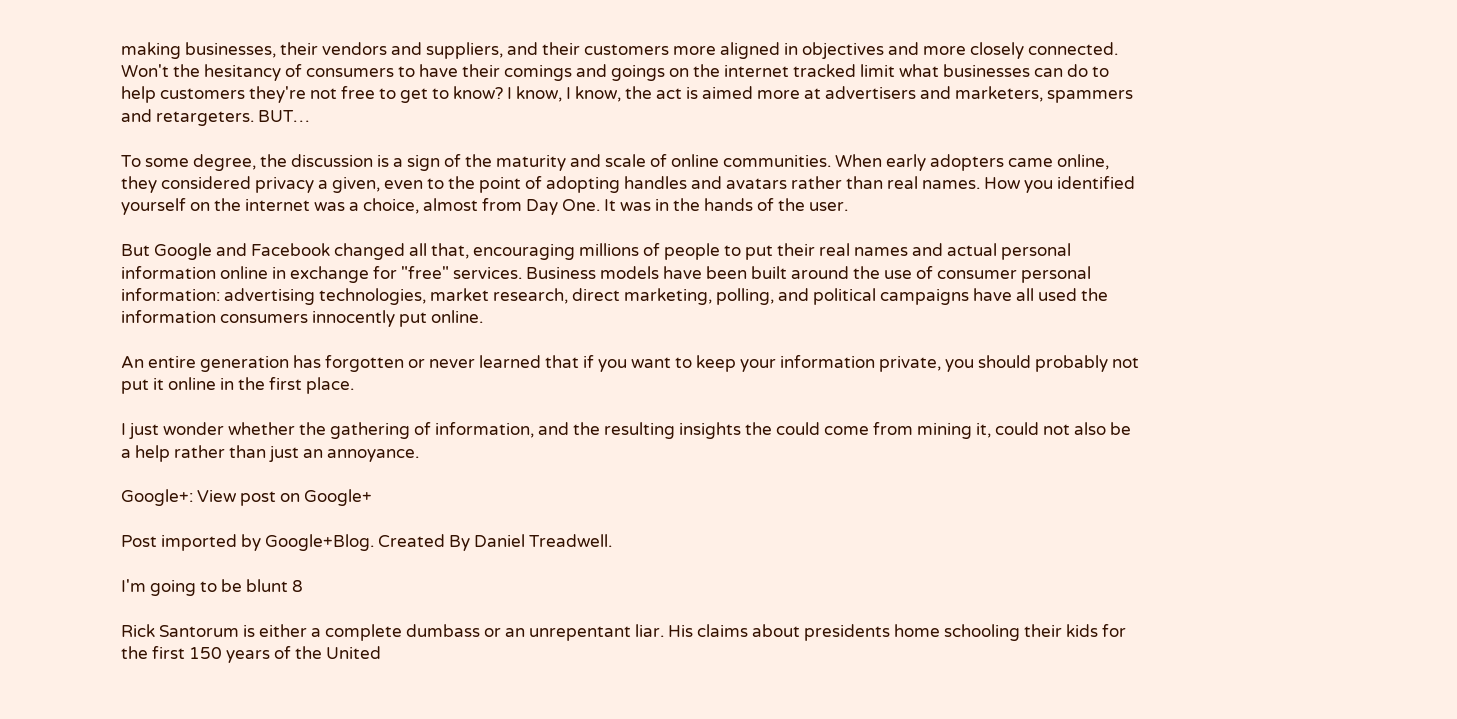making businesses, their vendors and suppliers, and their customers more aligned in objectives and more closely connected. Won't the hesitancy of consumers to have their comings and goings on the internet tracked limit what businesses can do to help customers they're not free to get to know? I know, I know, the act is aimed more at advertisers and marketers, spammers and retargeters. BUT…

To some degree, the discussion is a sign of the maturity and scale of online communities. When early adopters came online, they considered privacy a given, even to the point of adopting handles and avatars rather than real names. How you identified yourself on the internet was a choice, almost from Day One. It was in the hands of the user.

But Google and Facebook changed all that, encouraging millions of people to put their real names and actual personal information online in exchange for "free" services. Business models have been built around the use of consumer personal information: advertising technologies, market research, direct marketing, polling, and political campaigns have all used the information consumers innocently put online.

An entire generation has forgotten or never learned that if you want to keep your information private, you should probably not put it online in the first place.

I just wonder whether the gathering of information, and the resulting insights the could come from mining it, could not also be a help rather than just an annoyance.

Google+: View post on Google+

Post imported by Google+Blog. Created By Daniel Treadwell.

I'm going to be blunt 8

Rick Santorum is either a complete dumbass or an unrepentant liar. His claims about presidents home schooling their kids for the first 150 years of the United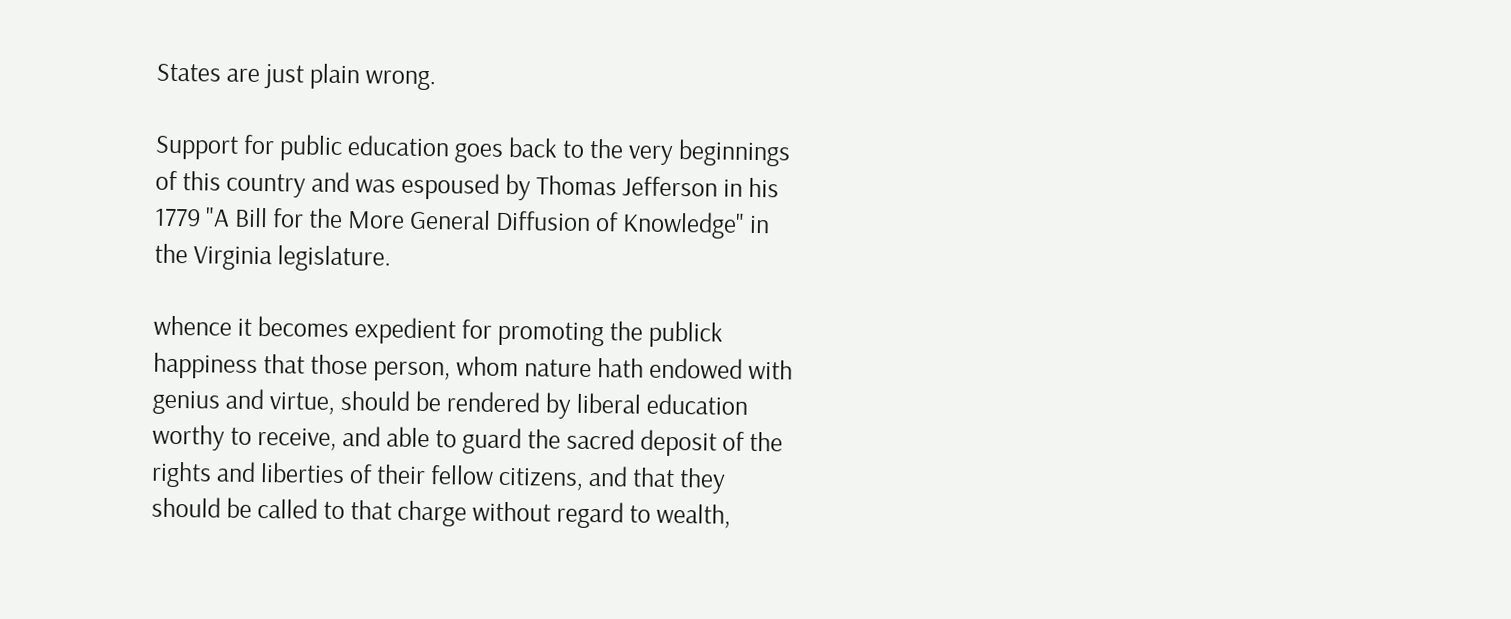States are just plain wrong.

Support for public education goes back to the very beginnings of this country and was espoused by Thomas Jefferson in his 1779 "A Bill for the More General Diffusion of Knowledge" in the Virginia legislature.

whence it becomes expedient for promoting the publick happiness that those person, whom nature hath endowed with genius and virtue, should be rendered by liberal education worthy to receive, and able to guard the sacred deposit of the rights and liberties of their fellow citizens, and that they should be called to that charge without regard to wealth,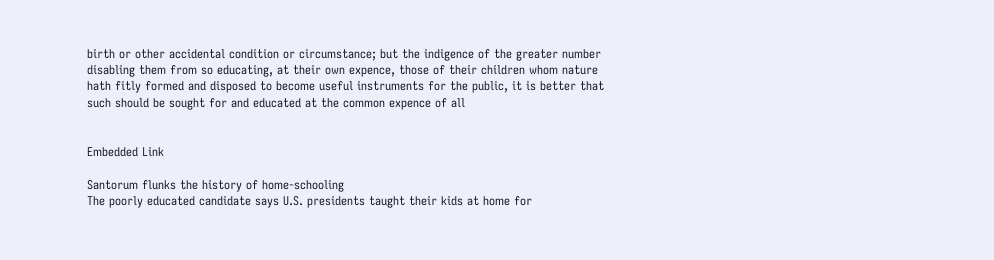birth or other accidental condition or circumstance; but the indigence of the greater number disabling them from so educating, at their own expence, those of their children whom nature hath fitly formed and disposed to become useful instruments for the public, it is better that such should be sought for and educated at the common expence of all


Embedded Link

Santorum flunks the history of home-schooling
The poorly educated candidate says U.S. presidents taught their kids at home for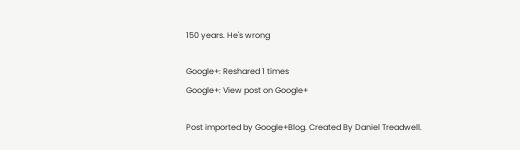150 years. He's wrong

Google+: Reshared 1 times
Google+: View post on Google+

Post imported by Google+Blog. Created By Daniel Treadwell.